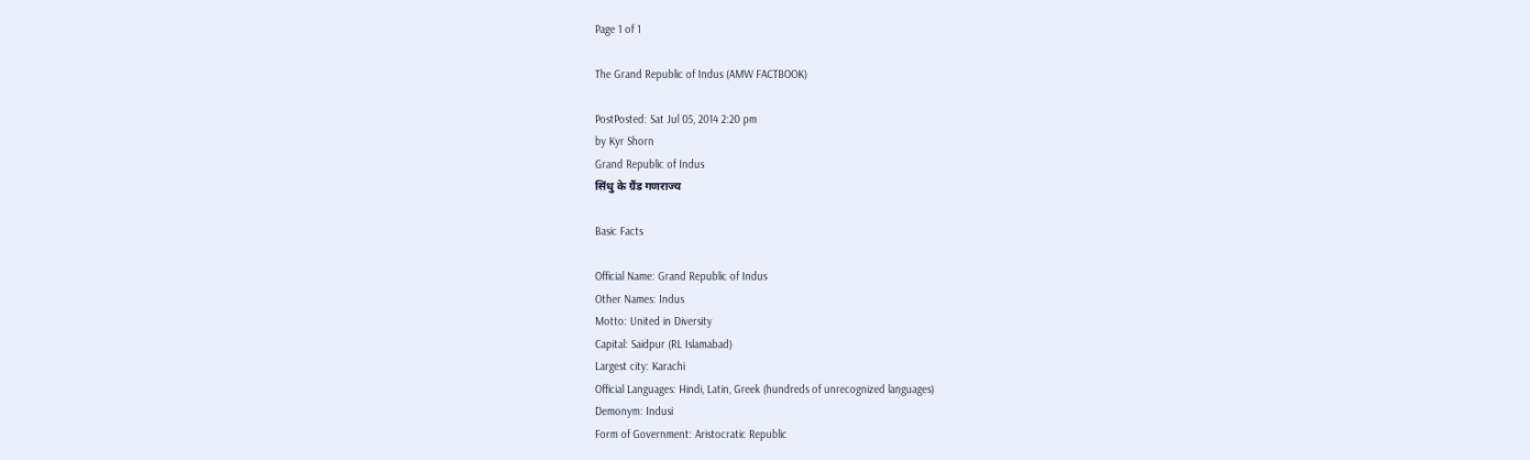Page 1 of 1

The Grand Republic of Indus (AMW FACTBOOK)

PostPosted: Sat Jul 05, 2014 2:20 pm
by Kyr Shorn
Grand Republic of Indus
सिंधु के ग्रैंड गणराज्य

Basic Facts

Official Name: Grand Republic of Indus
Other Names: Indus
Motto: United in Diversity
Capital: Saidpur (RL Islamabad)
Largest city: Karachi
Official Languages: Hindi, Latin, Greek (hundreds of unrecognized languages)
Demonym: Indusi
Form of Government: Aristocratic Republic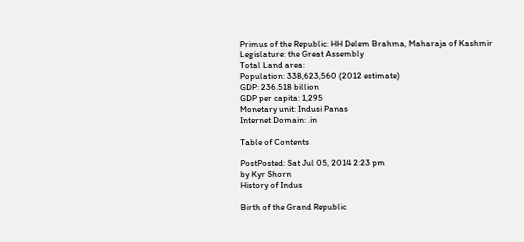Primus of the Republic: HH Delem Brahma, Maharaja of Kashmir
Legislature: the Great Assembly
Total Land area:
Population: 338,623,560 (2012 estimate)
GDP: 236.518 billion
GDP per capita: 1,295
Monetary unit: Indusi Panas
Internet Domain: .in

Table of Contents

PostPosted: Sat Jul 05, 2014 2:23 pm
by Kyr Shorn
History of Indus

Birth of the Grand Republic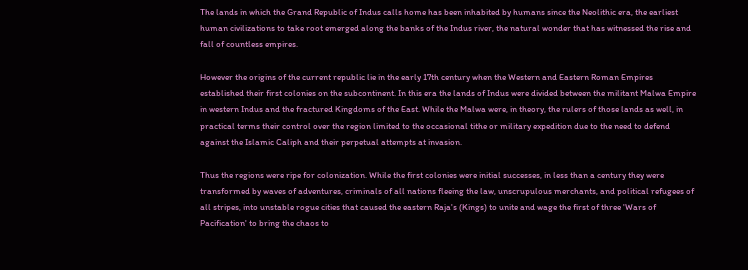The lands in which the Grand Republic of Indus calls home has been inhabited by humans since the Neolithic era, the earliest human civilizations to take root emerged along the banks of the Indus river, the natural wonder that has witnessed the rise and fall of countless empires.

However the origins of the current republic lie in the early 17th century when the Western and Eastern Roman Empires established their first colonies on the subcontinent. In this era the lands of Indus were divided between the militant Malwa Empire in western Indus and the fractured Kingdoms of the East. While the Malwa were, in theory, the rulers of those lands as well, in practical terms their control over the region limited to the occasional tithe or military expedition due to the need to defend against the Islamic Caliph and their perpetual attempts at invasion.

Thus the regions were ripe for colonization. While the first colonies were initial successes, in less than a century they were transformed by waves of adventures, criminals of all nations fleeing the law, unscrupulous merchants, and political refugees of all stripes, into unstable rogue cities that caused the eastern Raja's (Kings) to unite and wage the first of three 'Wars of Pacification' to bring the chaos to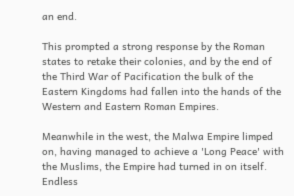an end.

This prompted a strong response by the Roman states to retake their colonies, and by the end of the Third War of Pacification the bulk of the Eastern Kingdoms had fallen into the hands of the Western and Eastern Roman Empires.

Meanwhile in the west, the Malwa Empire limped on, having managed to achieve a 'Long Peace' with the Muslims, the Empire had turned in on itself. Endless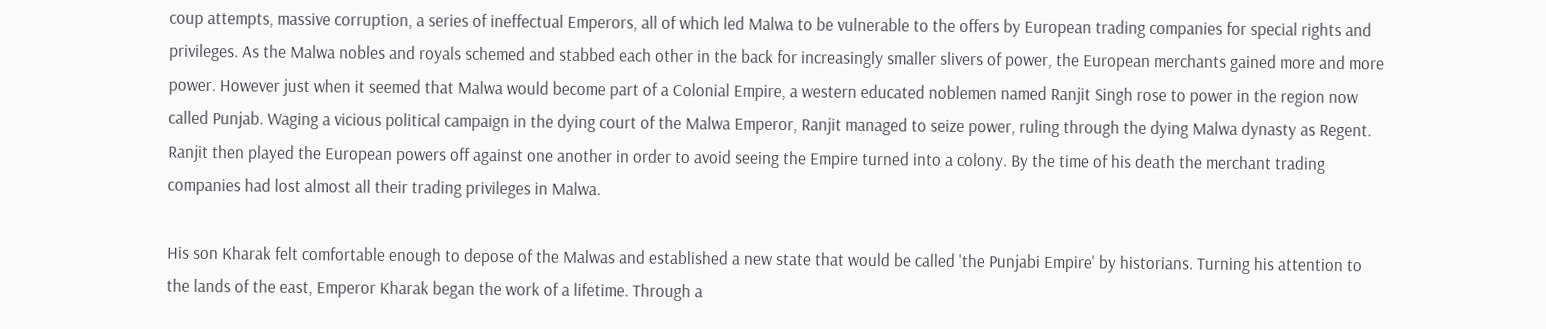coup attempts, massive corruption, a series of ineffectual Emperors, all of which led Malwa to be vulnerable to the offers by European trading companies for special rights and privileges. As the Malwa nobles and royals schemed and stabbed each other in the back for increasingly smaller slivers of power, the European merchants gained more and more power. However just when it seemed that Malwa would become part of a Colonial Empire, a western educated noblemen named Ranjit Singh rose to power in the region now called Punjab. Waging a vicious political campaign in the dying court of the Malwa Emperor, Ranjit managed to seize power, ruling through the dying Malwa dynasty as Regent. Ranjit then played the European powers off against one another in order to avoid seeing the Empire turned into a colony. By the time of his death the merchant trading companies had lost almost all their trading privileges in Malwa.

His son Kharak felt comfortable enough to depose of the Malwas and established a new state that would be called 'the Punjabi Empire' by historians. Turning his attention to the lands of the east, Emperor Kharak began the work of a lifetime. Through a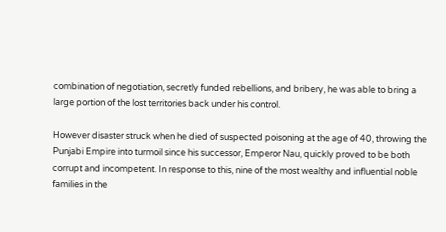combination of negotiation, secretly funded rebellions, and bribery, he was able to bring a large portion of the lost territories back under his control.

However disaster struck when he died of suspected poisoning at the age of 40, throwing the Punjabi Empire into turmoil since his successor, Emperor Nau, quickly proved to be both corrupt and incompetent. In response to this, nine of the most wealthy and influential noble families in the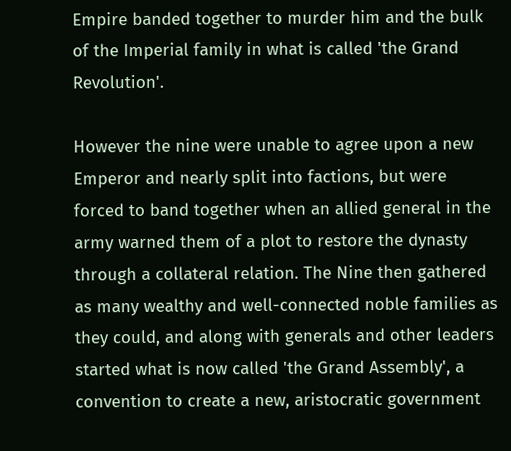Empire banded together to murder him and the bulk of the Imperial family in what is called 'the Grand Revolution'.

However the nine were unable to agree upon a new Emperor and nearly split into factions, but were forced to band together when an allied general in the army warned them of a plot to restore the dynasty through a collateral relation. The Nine then gathered as many wealthy and well-connected noble families as they could, and along with generals and other leaders started what is now called 'the Grand Assembly', a convention to create a new, aristocratic government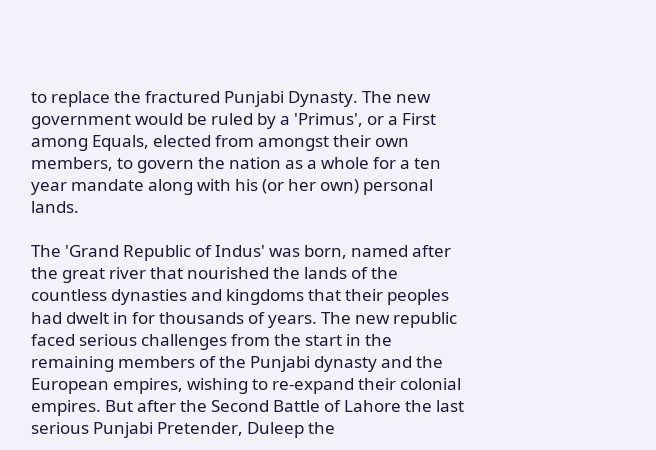to replace the fractured Punjabi Dynasty. The new government would be ruled by a 'Primus', or a First among Equals, elected from amongst their own members, to govern the nation as a whole for a ten year mandate along with his (or her own) personal lands.

The 'Grand Republic of Indus' was born, named after the great river that nourished the lands of the countless dynasties and kingdoms that their peoples had dwelt in for thousands of years. The new republic faced serious challenges from the start in the remaining members of the Punjabi dynasty and the European empires, wishing to re-expand their colonial empires. But after the Second Battle of Lahore the last serious Punjabi Pretender, Duleep the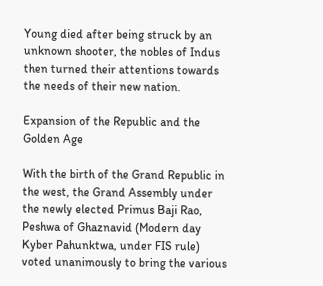Young died after being struck by an unknown shooter, the nobles of Indus then turned their attentions towards the needs of their new nation.

Expansion of the Republic and the Golden Age

With the birth of the Grand Republic in the west, the Grand Assembly under the newly elected Primus Baji Rao, Peshwa of Ghaznavid (Modern day Kyber Pahunktwa, under FIS rule) voted unanimously to bring the various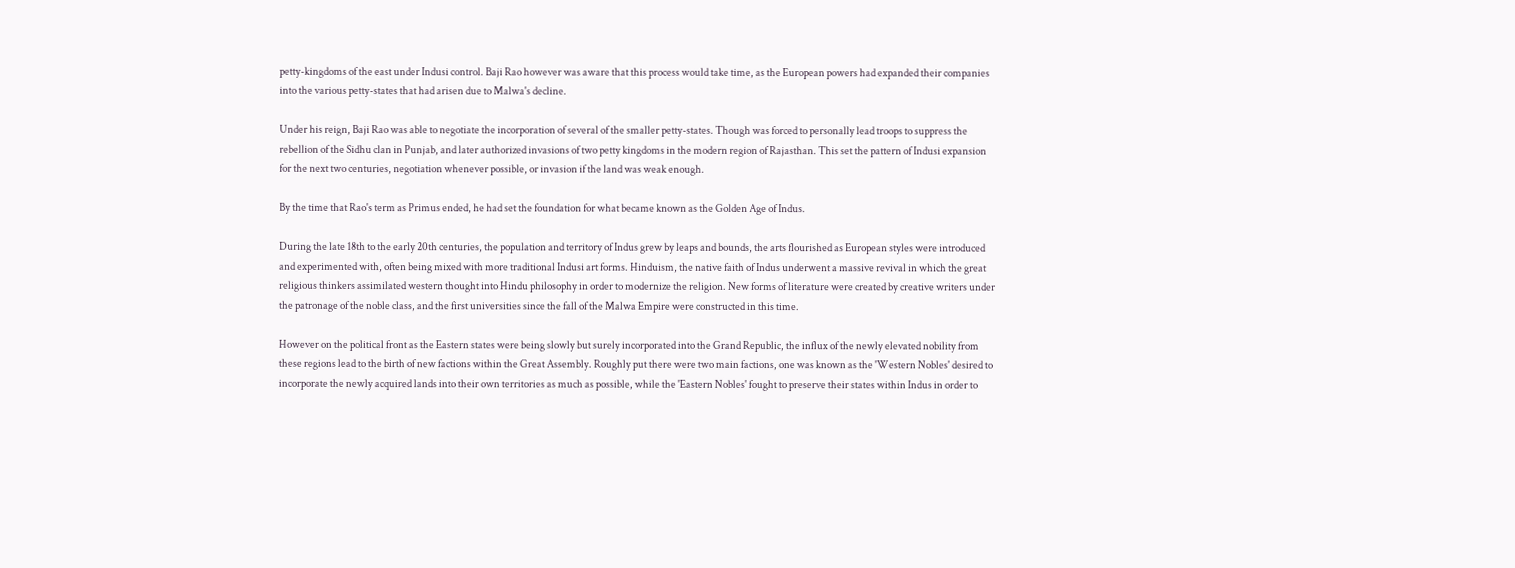petty-kingdoms of the east under Indusi control. Baji Rao however was aware that this process would take time, as the European powers had expanded their companies into the various petty-states that had arisen due to Malwa's decline.

Under his reign, Baji Rao was able to negotiate the incorporation of several of the smaller petty-states. Though was forced to personally lead troops to suppress the rebellion of the Sidhu clan in Punjab, and later authorized invasions of two petty kingdoms in the modern region of Rajasthan. This set the pattern of Indusi expansion for the next two centuries, negotiation whenever possible, or invasion if the land was weak enough.

By the time that Rao's term as Primus ended, he had set the foundation for what became known as the Golden Age of Indus.

During the late 18th to the early 20th centuries, the population and territory of Indus grew by leaps and bounds, the arts flourished as European styles were introduced and experimented with, often being mixed with more traditional Indusi art forms. Hinduism, the native faith of Indus underwent a massive revival in which the great religious thinkers assimilated western thought into Hindu philosophy in order to modernize the religion. New forms of literature were created by creative writers under the patronage of the noble class, and the first universities since the fall of the Malwa Empire were constructed in this time.

However on the political front as the Eastern states were being slowly but surely incorporated into the Grand Republic, the influx of the newly elevated nobility from these regions lead to the birth of new factions within the Great Assembly. Roughly put there were two main factions, one was known as the 'Western Nobles' desired to incorporate the newly acquired lands into their own territories as much as possible, while the 'Eastern Nobles' fought to preserve their states within Indus in order to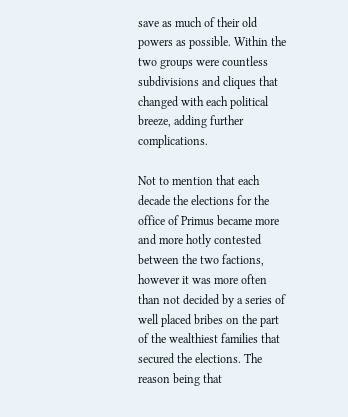save as much of their old powers as possible. Within the two groups were countless subdivisions and cliques that changed with each political breeze, adding further complications.

Not to mention that each decade the elections for the office of Primus became more and more hotly contested between the two factions, however it was more often than not decided by a series of well placed bribes on the part of the wealthiest families that secured the elections. The reason being that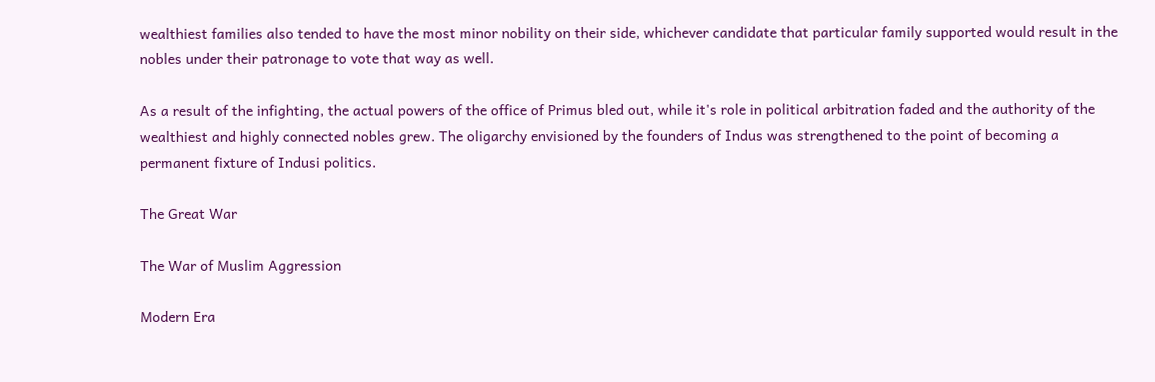wealthiest families also tended to have the most minor nobility on their side, whichever candidate that particular family supported would result in the nobles under their patronage to vote that way as well.

As a result of the infighting, the actual powers of the office of Primus bled out, while it's role in political arbitration faded and the authority of the wealthiest and highly connected nobles grew. The oligarchy envisioned by the founders of Indus was strengthened to the point of becoming a permanent fixture of Indusi politics.

The Great War

The War of Muslim Aggression

Modern Era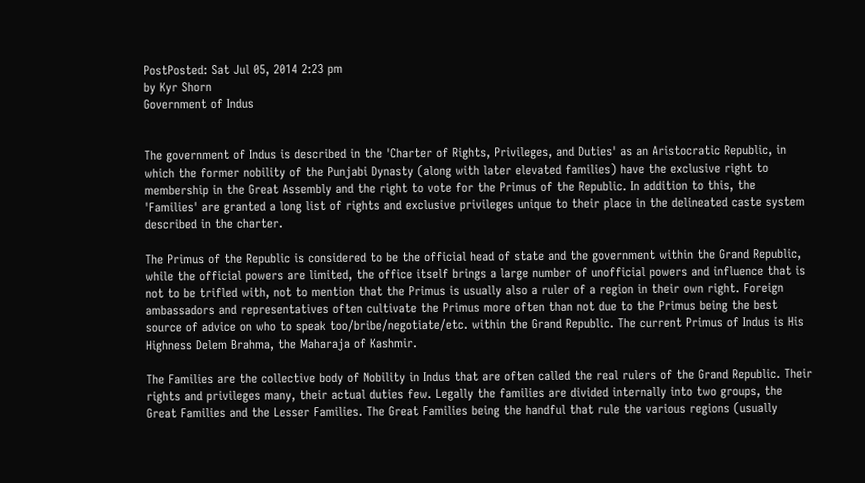PostPosted: Sat Jul 05, 2014 2:23 pm
by Kyr Shorn
Government of Indus


The government of Indus is described in the 'Charter of Rights, Privileges, and Duties' as an Aristocratic Republic, in which the former nobility of the Punjabi Dynasty (along with later elevated families) have the exclusive right to membership in the Great Assembly and the right to vote for the Primus of the Republic. In addition to this, the 'Families' are granted a long list of rights and exclusive privileges unique to their place in the delineated caste system described in the charter.

The Primus of the Republic is considered to be the official head of state and the government within the Grand Republic, while the official powers are limited, the office itself brings a large number of unofficial powers and influence that is not to be trifled with, not to mention that the Primus is usually also a ruler of a region in their own right. Foreign ambassadors and representatives often cultivate the Primus more often than not due to the Primus being the best source of advice on who to speak too/bribe/negotiate/etc. within the Grand Republic. The current Primus of Indus is His Highness Delem Brahma, the Maharaja of Kashmir.

The Families are the collective body of Nobility in Indus that are often called the real rulers of the Grand Republic. Their rights and privileges many, their actual duties few. Legally the families are divided internally into two groups, the Great Families and the Lesser Families. The Great Families being the handful that rule the various regions (usually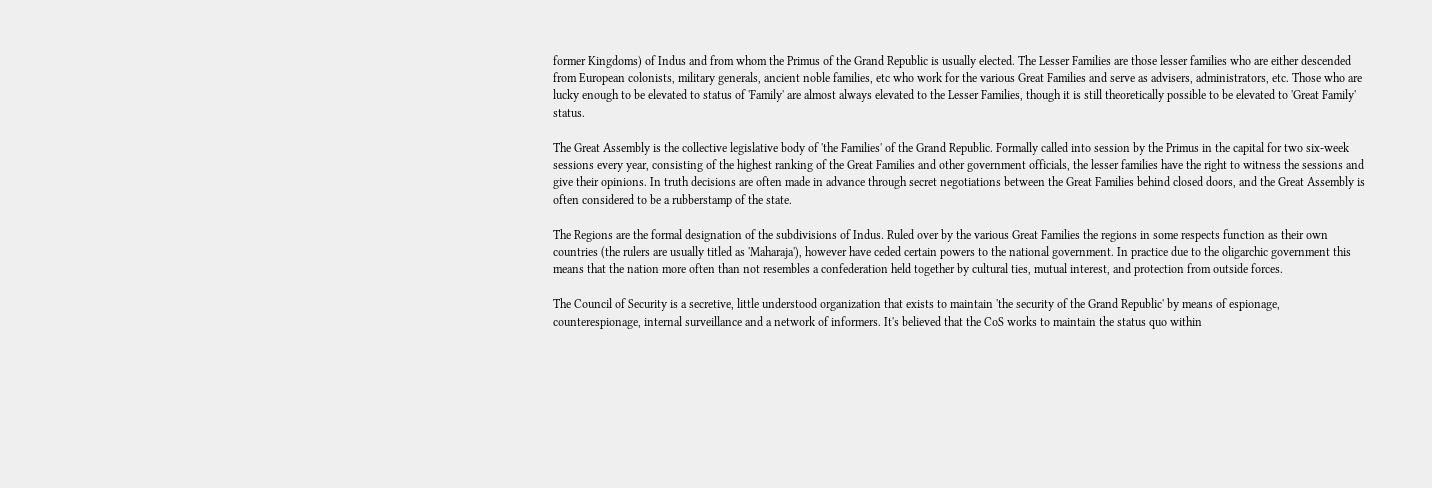former Kingdoms) of Indus and from whom the Primus of the Grand Republic is usually elected. The Lesser Families are those lesser families who are either descended from European colonists, military generals, ancient noble families, etc who work for the various Great Families and serve as advisers, administrators, etc. Those who are lucky enough to be elevated to status of 'Family' are almost always elevated to the Lesser Families, though it is still theoretically possible to be elevated to 'Great Family' status.

The Great Assembly is the collective legislative body of 'the Families' of the Grand Republic. Formally called into session by the Primus in the capital for two six-week sessions every year, consisting of the highest ranking of the Great Families and other government officials, the lesser families have the right to witness the sessions and give their opinions. In truth decisions are often made in advance through secret negotiations between the Great Families behind closed doors, and the Great Assembly is often considered to be a rubberstamp of the state.

The Regions are the formal designation of the subdivisions of Indus. Ruled over by the various Great Families the regions in some respects function as their own countries (the rulers are usually titled as 'Maharaja'), however have ceded certain powers to the national government. In practice due to the oligarchic government this means that the nation more often than not resembles a confederation held together by cultural ties, mutual interest, and protection from outside forces.

The Council of Security is a secretive, little understood organization that exists to maintain 'the security of the Grand Republic' by means of espionage, counterespionage, internal surveillance and a network of informers. It's believed that the CoS works to maintain the status quo within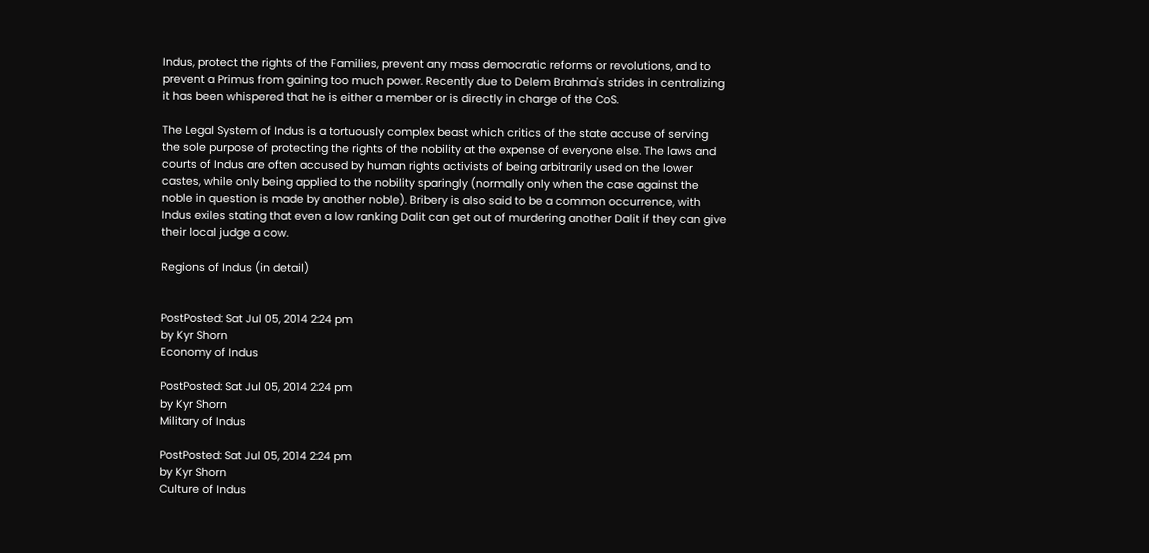Indus, protect the rights of the Families, prevent any mass democratic reforms or revolutions, and to prevent a Primus from gaining too much power. Recently due to Delem Brahma's strides in centralizing it has been whispered that he is either a member or is directly in charge of the CoS.

The Legal System of Indus is a tortuously complex beast which critics of the state accuse of serving the sole purpose of protecting the rights of the nobility at the expense of everyone else. The laws and courts of Indus are often accused by human rights activists of being arbitrarily used on the lower castes, while only being applied to the nobility sparingly (normally only when the case against the noble in question is made by another noble). Bribery is also said to be a common occurrence, with Indus exiles stating that even a low ranking Dalit can get out of murdering another Dalit if they can give their local judge a cow.

Regions of Indus (in detail)


PostPosted: Sat Jul 05, 2014 2:24 pm
by Kyr Shorn
Economy of Indus

PostPosted: Sat Jul 05, 2014 2:24 pm
by Kyr Shorn
Military of Indus

PostPosted: Sat Jul 05, 2014 2:24 pm
by Kyr Shorn
Culture of Indus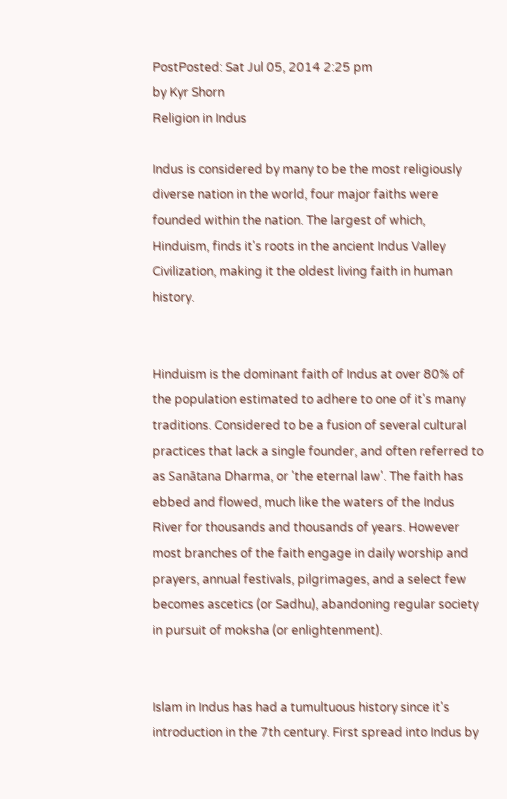PostPosted: Sat Jul 05, 2014 2:25 pm
by Kyr Shorn
Religion in Indus

Indus is considered by many to be the most religiously diverse nation in the world, four major faiths were founded within the nation. The largest of which, Hinduism, finds it's roots in the ancient Indus Valley Civilization, making it the oldest living faith in human history.


Hinduism is the dominant faith of Indus at over 80% of the population estimated to adhere to one of it's many traditions. Considered to be a fusion of several cultural practices that lack a single founder, and often referred to as Sanātana Dharma, or 'the eternal law'. The faith has ebbed and flowed, much like the waters of the Indus River for thousands and thousands of years. However most branches of the faith engage in daily worship and prayers, annual festivals, pilgrimages, and a select few becomes ascetics (or Sadhu), abandoning regular society in pursuit of moksha (or enlightenment).


Islam in Indus has had a tumultuous history since it's introduction in the 7th century. First spread into Indus by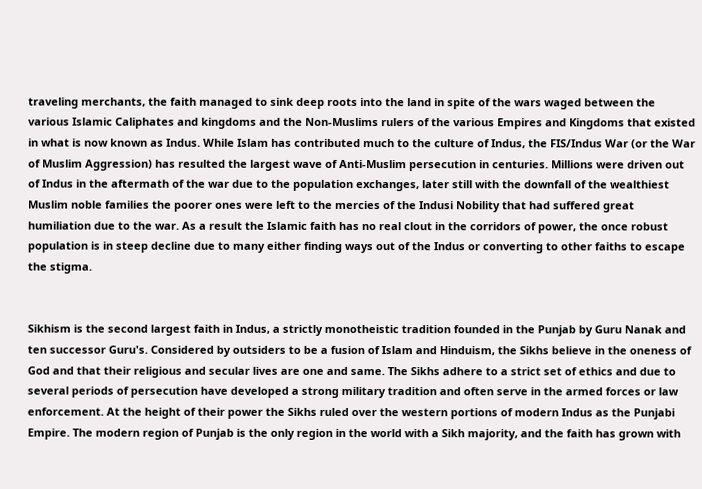traveling merchants, the faith managed to sink deep roots into the land in spite of the wars waged between the various Islamic Caliphates and kingdoms and the Non-Muslims rulers of the various Empires and Kingdoms that existed in what is now known as Indus. While Islam has contributed much to the culture of Indus, the FIS/Indus War (or the War of Muslim Aggression) has resulted the largest wave of Anti-Muslim persecution in centuries. Millions were driven out of Indus in the aftermath of the war due to the population exchanges, later still with the downfall of the wealthiest Muslim noble families the poorer ones were left to the mercies of the Indusi Nobility that had suffered great humiliation due to the war. As a result the Islamic faith has no real clout in the corridors of power, the once robust population is in steep decline due to many either finding ways out of the Indus or converting to other faiths to escape the stigma.


Sikhism is the second largest faith in Indus, a strictly monotheistic tradition founded in the Punjab by Guru Nanak and ten successor Guru's. Considered by outsiders to be a fusion of Islam and Hinduism, the Sikhs believe in the oneness of God and that their religious and secular lives are one and same. The Sikhs adhere to a strict set of ethics and due to several periods of persecution have developed a strong military tradition and often serve in the armed forces or law enforcement. At the height of their power the Sikhs ruled over the western portions of modern Indus as the Punjabi Empire. The modern region of Punjab is the only region in the world with a Sikh majority, and the faith has grown with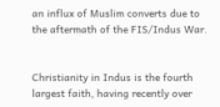an influx of Muslim converts due to the aftermath of the FIS/Indus War.


Christianity in Indus is the fourth largest faith, having recently over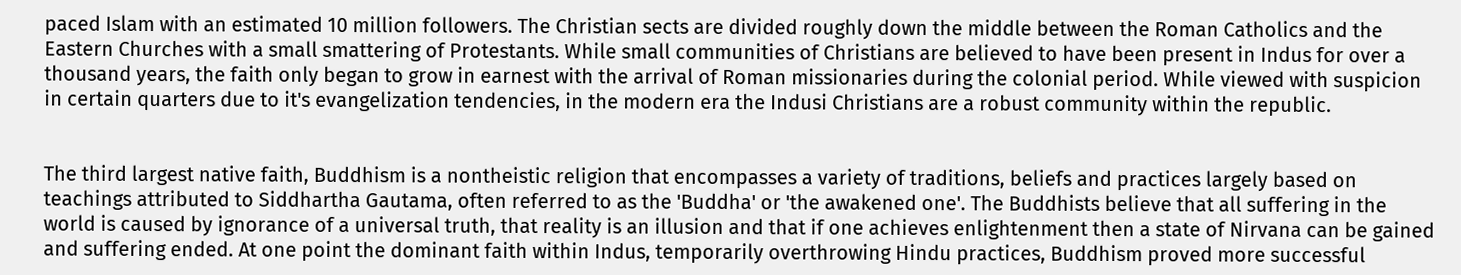paced Islam with an estimated 10 million followers. The Christian sects are divided roughly down the middle between the Roman Catholics and the Eastern Churches with a small smattering of Protestants. While small communities of Christians are believed to have been present in Indus for over a thousand years, the faith only began to grow in earnest with the arrival of Roman missionaries during the colonial period. While viewed with suspicion in certain quarters due to it's evangelization tendencies, in the modern era the Indusi Christians are a robust community within the republic.


The third largest native faith, Buddhism is a nontheistic religion that encompasses a variety of traditions, beliefs and practices largely based on teachings attributed to Siddhartha Gautama, often referred to as the 'Buddha' or 'the awakened one'. The Buddhists believe that all suffering in the world is caused by ignorance of a universal truth, that reality is an illusion and that if one achieves enlightenment then a state of Nirvana can be gained and suffering ended. At one point the dominant faith within Indus, temporarily overthrowing Hindu practices, Buddhism proved more successful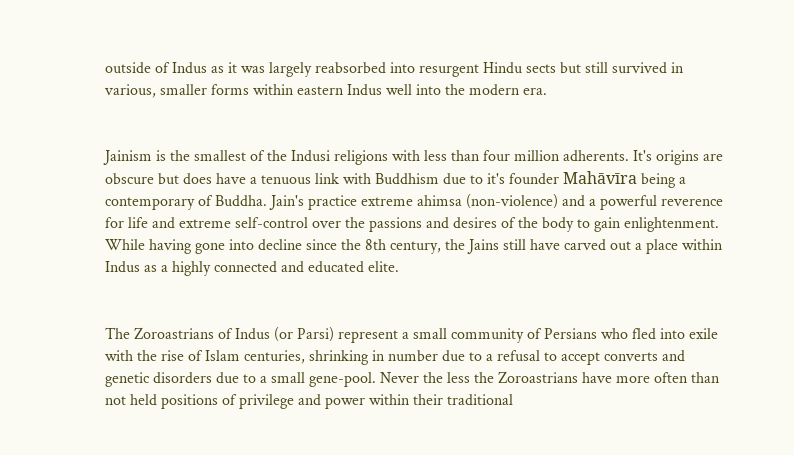outside of Indus as it was largely reabsorbed into resurgent Hindu sects but still survived in various, smaller forms within eastern Indus well into the modern era.


Jainism is the smallest of the Indusi religions with less than four million adherents. It's origins are obscure but does have a tenuous link with Buddhism due to it's founder Mahāvīra being a contemporary of Buddha. Jain's practice extreme ahimsa (non-violence) and a powerful reverence for life and extreme self-control over the passions and desires of the body to gain enlightenment. While having gone into decline since the 8th century, the Jains still have carved out a place within Indus as a highly connected and educated elite.


The Zoroastrians of Indus (or Parsi) represent a small community of Persians who fled into exile with the rise of Islam centuries, shrinking in number due to a refusal to accept converts and genetic disorders due to a small gene-pool. Never the less the Zoroastrians have more often than not held positions of privilege and power within their traditional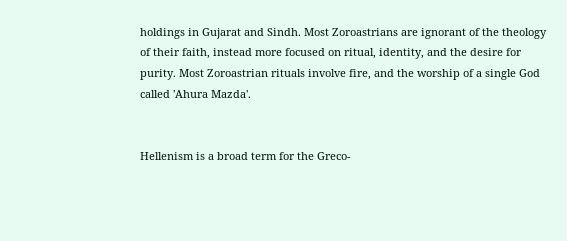holdings in Gujarat and Sindh. Most Zoroastrians are ignorant of the theology of their faith, instead more focused on ritual, identity, and the desire for purity. Most Zoroastrian rituals involve fire, and the worship of a single God called 'Ahura Mazda'.


Hellenism is a broad term for the Greco-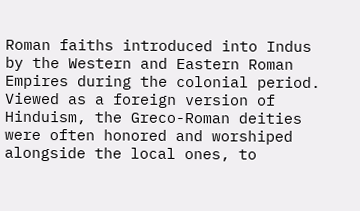Roman faiths introduced into Indus by the Western and Eastern Roman Empires during the colonial period. Viewed as a foreign version of Hinduism, the Greco-Roman deities were often honored and worshiped alongside the local ones, to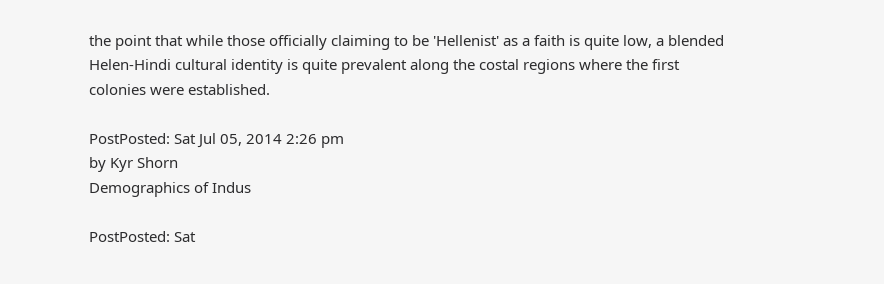the point that while those officially claiming to be 'Hellenist' as a faith is quite low, a blended Helen-Hindi cultural identity is quite prevalent along the costal regions where the first colonies were established.

PostPosted: Sat Jul 05, 2014 2:26 pm
by Kyr Shorn
Demographics of Indus

PostPosted: Sat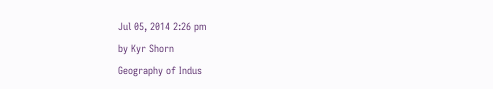Jul 05, 2014 2:26 pm
by Kyr Shorn
Geography of Indus